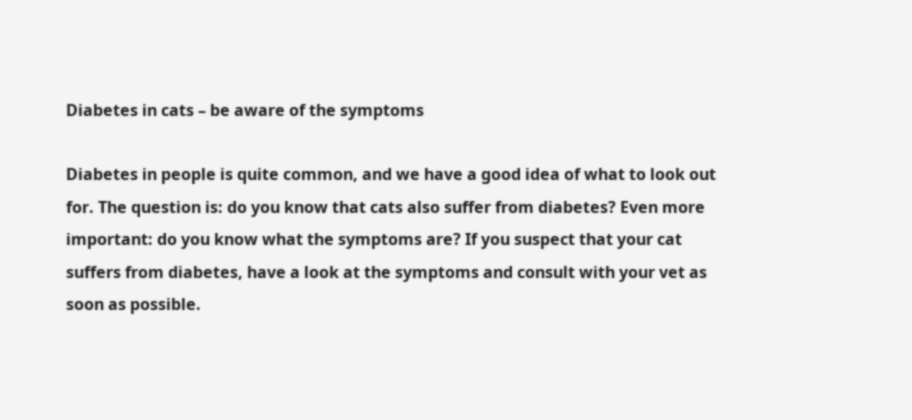Diabetes in cats – be aware of the symptoms

Diabetes in people is quite common, and we have a good idea of what to look out for. The question is: do you know that cats also suffer from diabetes? Even more important: do you know what the symptoms are? If you suspect that your cat suffers from diabetes, have a look at the symptoms and consult with your vet as soon as possible.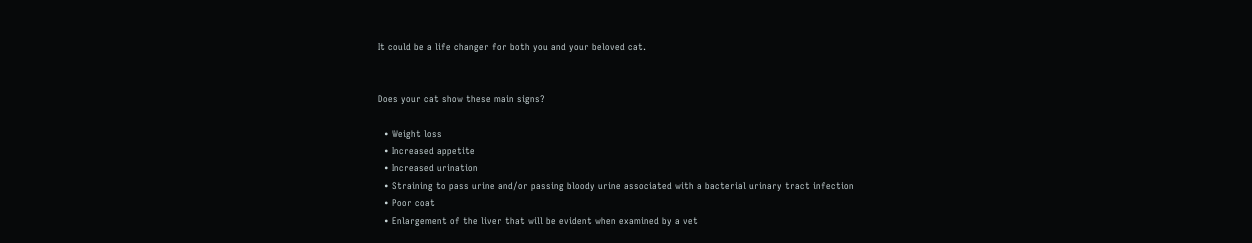It could be a life changer for both you and your beloved cat.


Does your cat show these main signs?

  • Weight loss
  • Increased appetite
  • Increased urination
  • Straining to pass urine and/or passing bloody urine associated with a bacterial urinary tract infection
  • Poor coat
  • Enlargement of the liver that will be evident when examined by a vet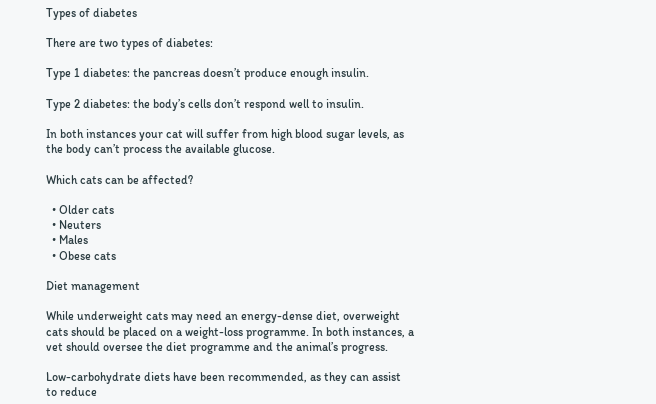Types of diabetes

There are two types of diabetes:

Type 1 diabetes: the pancreas doesn’t produce enough insulin.

Type 2 diabetes: the body’s cells don’t respond well to insulin.

In both instances your cat will suffer from high blood sugar levels, as the body can’t process the available glucose.

Which cats can be affected?

  • Older cats
  • Neuters
  • Males
  • Obese cats

Diet management

While underweight cats may need an energy-dense diet, overweight cats should be placed on a weight-loss programme. In both instances, a vet should oversee the diet programme and the animal’s progress.

Low-carbohydrate diets have been recommended, as they can assist to reduce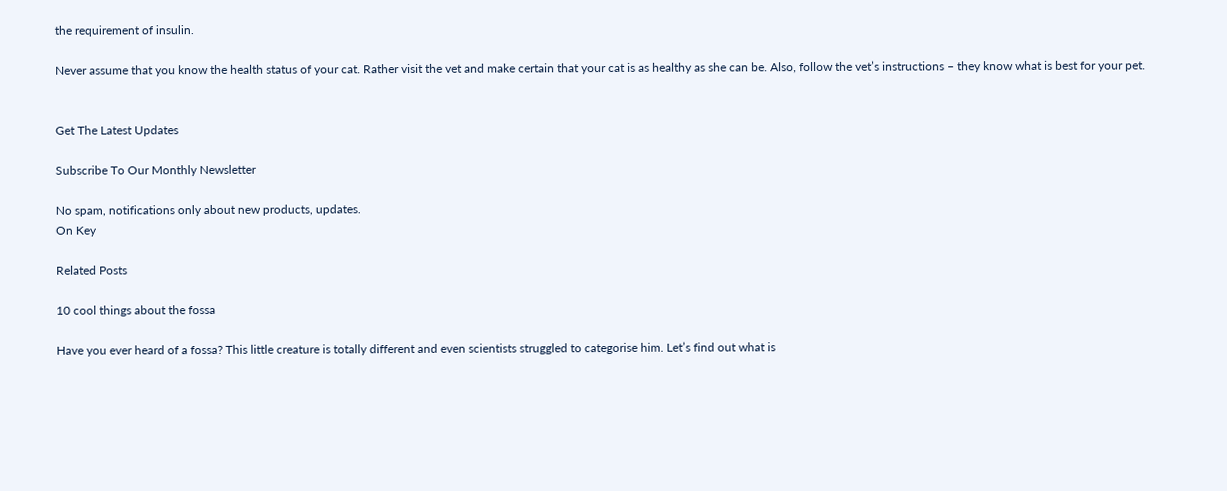the requirement of insulin.

Never assume that you know the health status of your cat. Rather visit the vet and make certain that your cat is as healthy as she can be. Also, follow the vet’s instructions – they know what is best for your pet.


Get The Latest Updates

Subscribe To Our Monthly Newsletter

No spam, notifications only about new products, updates.
On Key

Related Posts

10 cool things about the fossa

Have you ever heard of a fossa? This little creature is totally different and even scientists struggled to categorise him. Let’s find out what is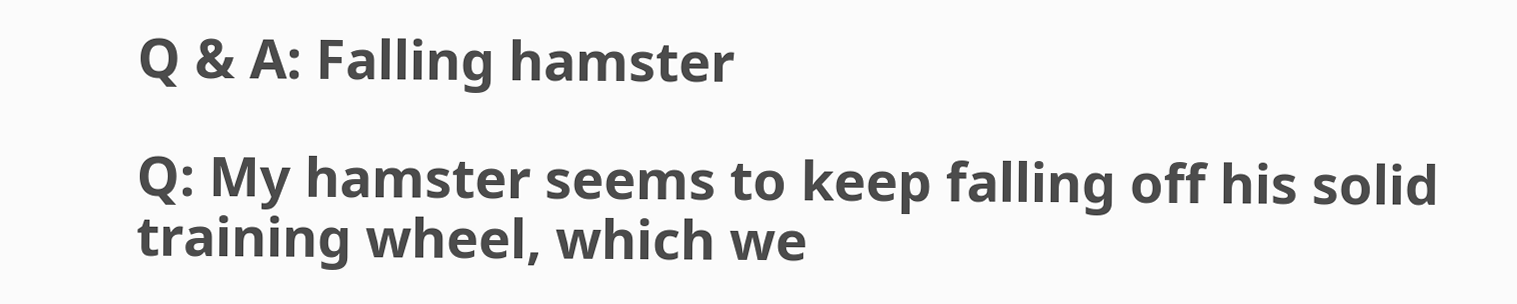Q & A: Falling hamster

Q: My hamster seems to keep falling off his solid training wheel, which we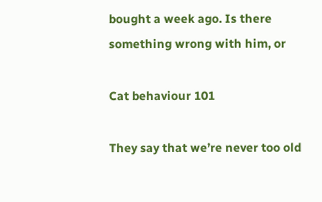bought a week ago. Is there something wrong with him, or

Cat behaviour 101

They say that we’re never too old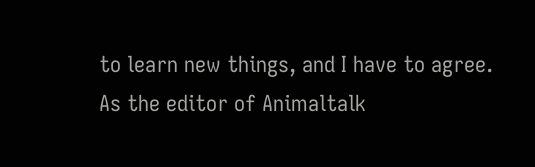to learn new things, and I have to agree. As the editor of Animaltalk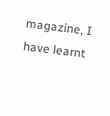magazine, I have learnt